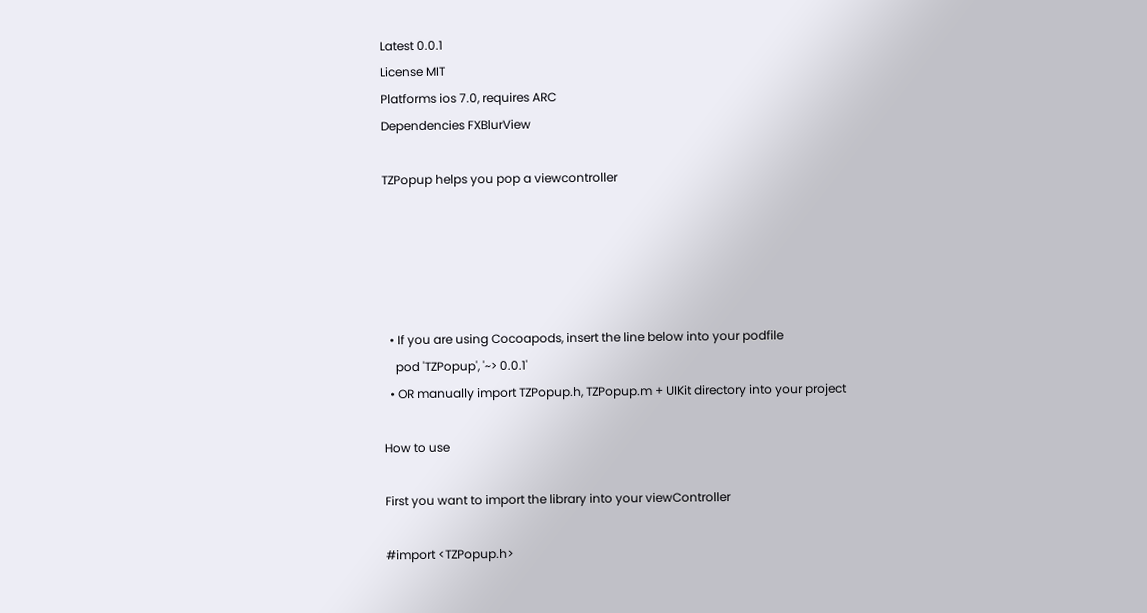Latest 0.0.1
License MIT
Platforms ios 7.0, requires ARC
Dependencies FXBlurView

TZPopup helps you pop a viewcontroller





  • If you are using Cocoapods, insert the line below into your podfile
    pod 'TZPopup', '~> 0.0.1'
  • OR manually import TZPopup.h, TZPopup.m + UIKit directory into your project

How to use

First you want to import the library into your viewController

#import <TZPopup.h>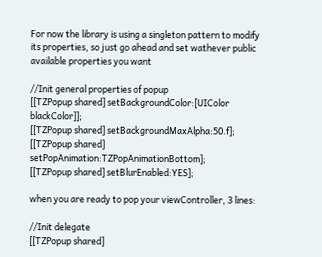For now the library is using a singleton pattern to modify its properties, so just go ahead and set wathever public available properties you want

//Init general properties of popup
[[TZPopup shared] setBackgroundColor:[UIColor blackColor]];
[[TZPopup shared] setBackgroundMaxAlpha:50.f];
[[TZPopup shared] setPopAnimation:TZPopAnimationBottom];
[[TZPopup shared] setBlurEnabled:YES];

when you are ready to pop your viewController, 3 lines:

//Init delegate
[[TZPopup shared]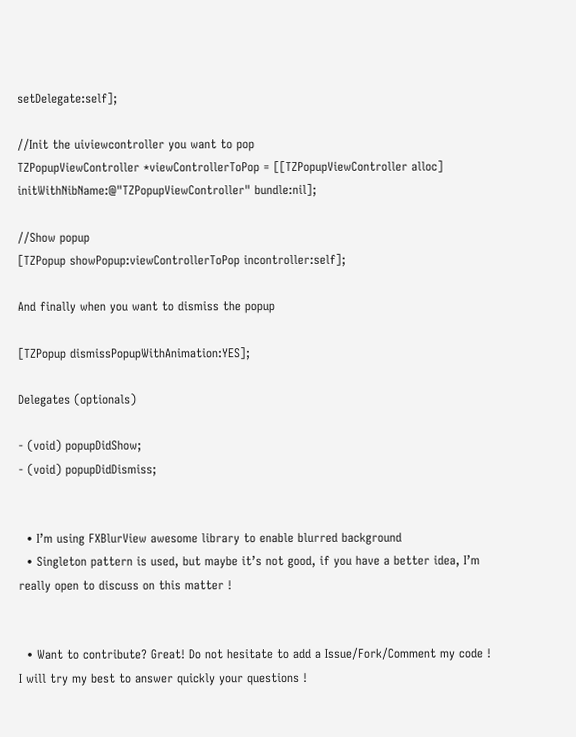setDelegate:self];

//Init the uiviewcontroller you want to pop
TZPopupViewController *viewControllerToPop = [[TZPopupViewController alloc] initWithNibName:@"TZPopupViewController" bundle:nil];

//Show popup
[TZPopup showPopup:viewControllerToPop incontroller:self];

And finally when you want to dismiss the popup

[TZPopup dismissPopupWithAnimation:YES];

Delegates (optionals)

- (void) popupDidShow;
- (void) popupDidDismiss;


  • I’m using FXBlurView awesome library to enable blurred background
  • Singleton pattern is used, but maybe it’s not good, if you have a better idea, I’m really open to discuss on this matter !


  • Want to contribute? Great! Do not hesitate to add a Issue/Fork/Comment my code ! I will try my best to answer quickly your questions !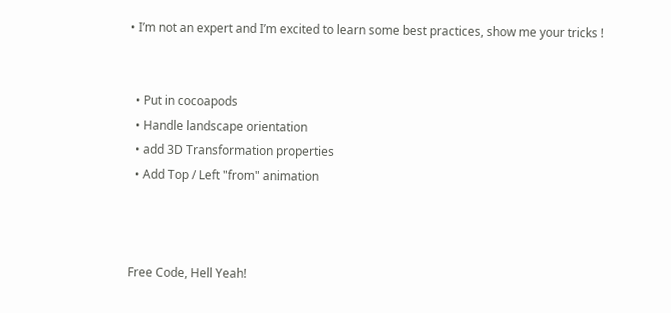• I’m not an expert and I’m excited to learn some best practices, show me your tricks !


  • Put in cocoapods
  • Handle landscape orientation
  • add 3D Transformation properties
  • Add Top / Left "from" animation



Free Code, Hell Yeah!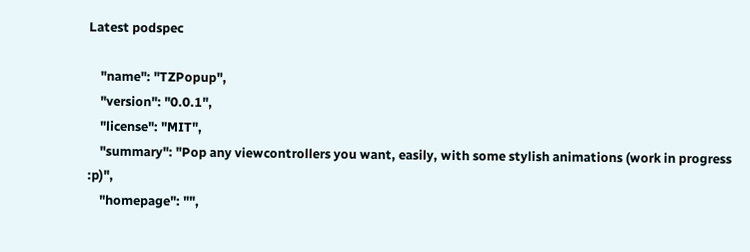Latest podspec

    "name": "TZPopup",
    "version": "0.0.1",
    "license": "MIT",
    "summary": "Pop any viewcontrollers you want, easily, with some stylish animations (work in progress :p)",
    "homepage": "",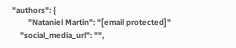"authors": {
        "Nataniel Martin": "[email protected]"
    "social_media_url": "",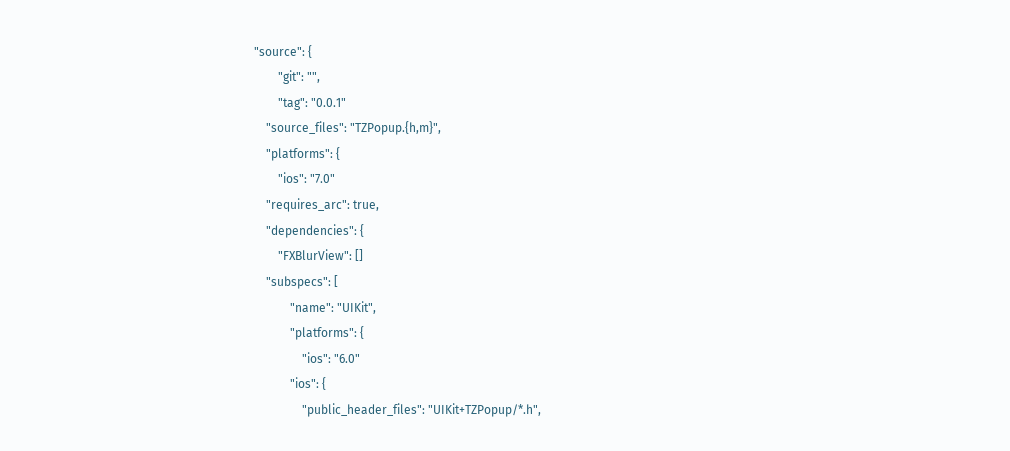"source": {
        "git": "",
        "tag": "0.0.1"
    "source_files": "TZPopup.{h,m}",
    "platforms": {
        "ios": "7.0"
    "requires_arc": true,
    "dependencies": {
        "FXBlurView": []
    "subspecs": [
            "name": "UIKit",
            "platforms": {
                "ios": "6.0"
            "ios": {
                "public_header_files": "UIKit+TZPopup/*.h",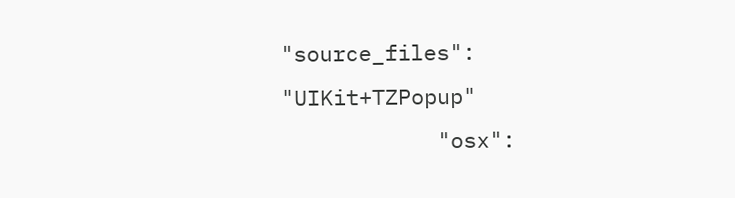"source_files": "UIKit+TZPopup"
            "osx":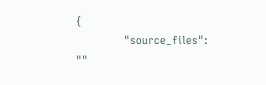{
                "source_files": ""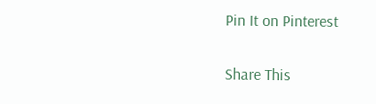Pin It on Pinterest

Share This